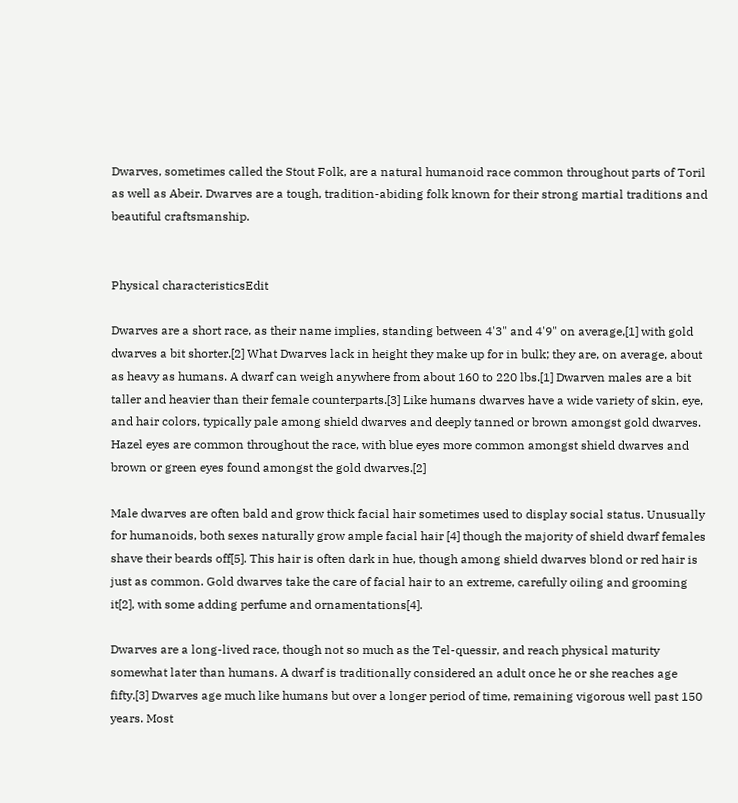Dwarves, sometimes called the Stout Folk, are a natural humanoid race common throughout parts of Toril as well as Abeir. Dwarves are a tough, tradition-abiding folk known for their strong martial traditions and beautiful craftsmanship.


Physical characteristicsEdit

Dwarves are a short race, as their name implies, standing between 4'3" and 4'9" on average,[1] with gold dwarves a bit shorter.[2] What Dwarves lack in height they make up for in bulk; they are, on average, about as heavy as humans. A dwarf can weigh anywhere from about 160 to 220 lbs.[1] Dwarven males are a bit taller and heavier than their female counterparts.[3] Like humans dwarves have a wide variety of skin, eye, and hair colors, typically pale among shield dwarves and deeply tanned or brown amongst gold dwarves. Hazel eyes are common throughout the race, with blue eyes more common amongst shield dwarves and brown or green eyes found amongst the gold dwarves.[2]

Male dwarves are often bald and grow thick facial hair sometimes used to display social status. Unusually for humanoids, both sexes naturally grow ample facial hair [4] though the majority of shield dwarf females shave their beards off[5]. This hair is often dark in hue, though among shield dwarves blond or red hair is just as common. Gold dwarves take the care of facial hair to an extreme, carefully oiling and grooming it[2], with some adding perfume and ornamentations[4].

Dwarves are a long-lived race, though not so much as the Tel-quessir, and reach physical maturity somewhat later than humans. A dwarf is traditionally considered an adult once he or she reaches age fifty.[3] Dwarves age much like humans but over a longer period of time, remaining vigorous well past 150 years. Most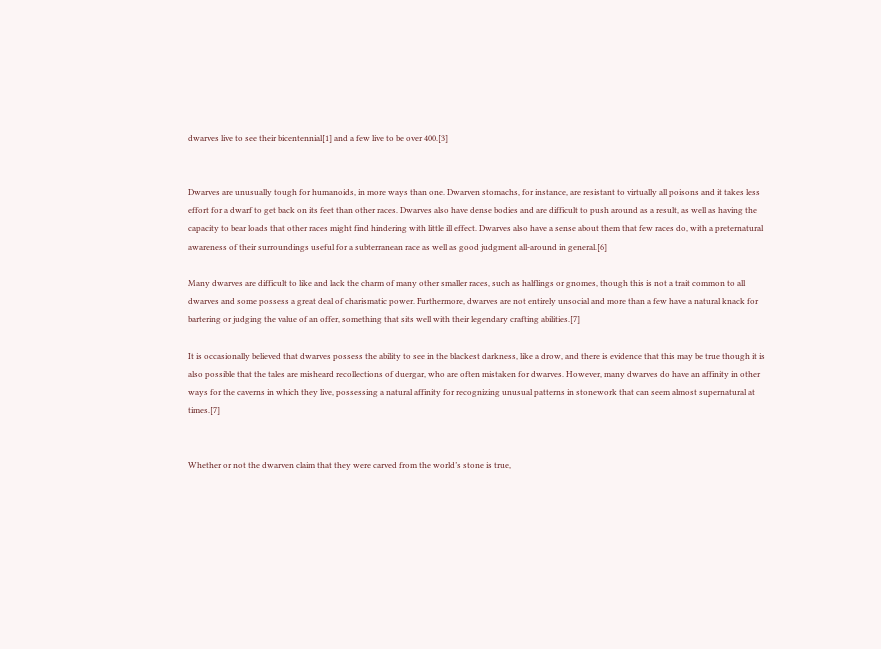dwarves live to see their bicentennial[1] and a few live to be over 400.[3]


Dwarves are unusually tough for humanoids, in more ways than one. Dwarven stomachs, for instance, are resistant to virtually all poisons and it takes less effort for a dwarf to get back on its feet than other races. Dwarves also have dense bodies and are difficult to push around as a result, as well as having the capacity to bear loads that other races might find hindering with little ill effect. Dwarves also have a sense about them that few races do, with a preternatural awareness of their surroundings useful for a subterranean race as well as good judgment all-around in general.[6]

Many dwarves are difficult to like and lack the charm of many other smaller races, such as halflings or gnomes, though this is not a trait common to all dwarves and some possess a great deal of charismatic power. Furthermore, dwarves are not entirely unsocial and more than a few have a natural knack for bartering or judging the value of an offer, something that sits well with their legendary crafting abilities.[7]

It is occasionally believed that dwarves possess the ability to see in the blackest darkness, like a drow, and there is evidence that this may be true though it is also possible that the tales are misheard recollections of duergar, who are often mistaken for dwarves. However, many dwarves do have an affinity in other ways for the caverns in which they live, possessing a natural affinity for recognizing unusual patterns in stonework that can seem almost supernatural at times.[7]


Whether or not the dwarven claim that they were carved from the world’s stone is true,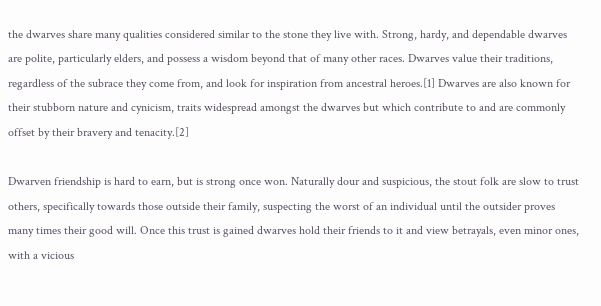the dwarves share many qualities considered similar to the stone they live with. Strong, hardy, and dependable dwarves are polite, particularly elders, and possess a wisdom beyond that of many other races. Dwarves value their traditions, regardless of the subrace they come from, and look for inspiration from ancestral heroes.[1] Dwarves are also known for their stubborn nature and cynicism, traits widespread amongst the dwarves but which contribute to and are commonly offset by their bravery and tenacity.[2]

Dwarven friendship is hard to earn, but is strong once won. Naturally dour and suspicious, the stout folk are slow to trust others, specifically towards those outside their family, suspecting the worst of an individual until the outsider proves many times their good will. Once this trust is gained dwarves hold their friends to it and view betrayals, even minor ones, with a vicious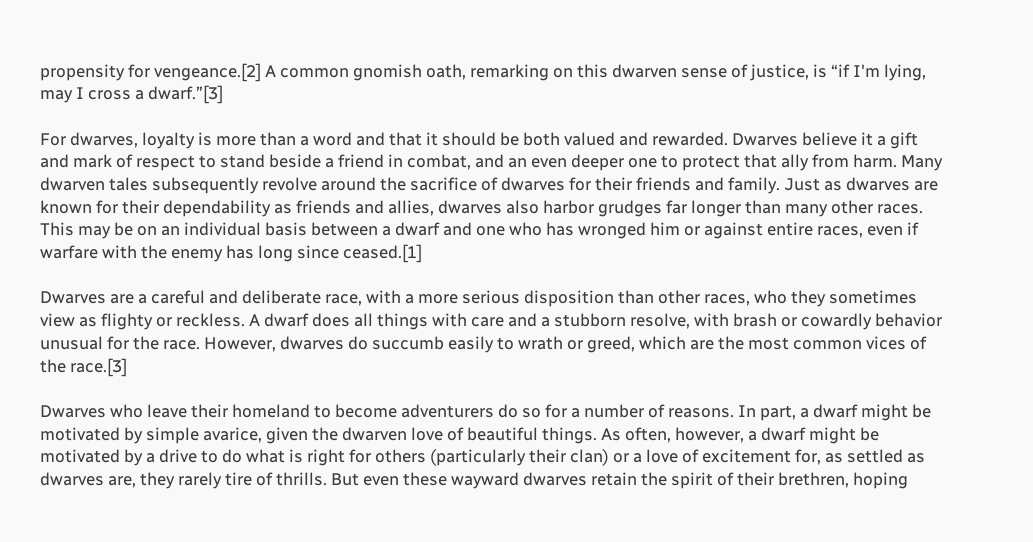propensity for vengeance.[2] A common gnomish oath, remarking on this dwarven sense of justice, is “if I'm lying, may I cross a dwarf.”[3]

For dwarves, loyalty is more than a word and that it should be both valued and rewarded. Dwarves believe it a gift and mark of respect to stand beside a friend in combat, and an even deeper one to protect that ally from harm. Many dwarven tales subsequently revolve around the sacrifice of dwarves for their friends and family. Just as dwarves are known for their dependability as friends and allies, dwarves also harbor grudges far longer than many other races. This may be on an individual basis between a dwarf and one who has wronged him or against entire races, even if warfare with the enemy has long since ceased.[1]

Dwarves are a careful and deliberate race, with a more serious disposition than other races, who they sometimes view as flighty or reckless. A dwarf does all things with care and a stubborn resolve, with brash or cowardly behavior unusual for the race. However, dwarves do succumb easily to wrath or greed, which are the most common vices of the race.[3]

Dwarves who leave their homeland to become adventurers do so for a number of reasons. In part, a dwarf might be motivated by simple avarice, given the dwarven love of beautiful things. As often, however, a dwarf might be motivated by a drive to do what is right for others (particularly their clan) or a love of excitement for, as settled as dwarves are, they rarely tire of thrills. But even these wayward dwarves retain the spirit of their brethren, hoping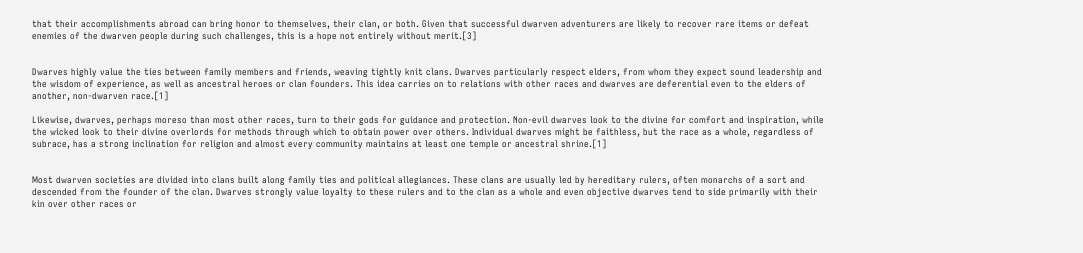that their accomplishments abroad can bring honor to themselves, their clan, or both. Given that successful dwarven adventurers are likely to recover rare items or defeat enemies of the dwarven people during such challenges, this is a hope not entirely without merit.[3]


Dwarves highly value the ties between family members and friends, weaving tightly knit clans. Dwarves particularly respect elders, from whom they expect sound leadership and the wisdom of experience, as well as ancestral heroes or clan founders. This idea carries on to relations with other races and dwarves are deferential even to the elders of another, non-dwarven race.[1]

Likewise, dwarves, perhaps moreso than most other races, turn to their gods for guidance and protection. Non-evil dwarves look to the divine for comfort and inspiration, while the wicked look to their divine overlords for methods through which to obtain power over others. Individual dwarves might be faithless, but the race as a whole, regardless of subrace, has a strong inclination for religion and almost every community maintains at least one temple or ancestral shrine.[1]


Most dwarven societies are divided into clans built along family ties and political allegiances. These clans are usually led by hereditary rulers, often monarchs of a sort and descended from the founder of the clan. Dwarves strongly value loyalty to these rulers and to the clan as a whole and even objective dwarves tend to side primarily with their kin over other races or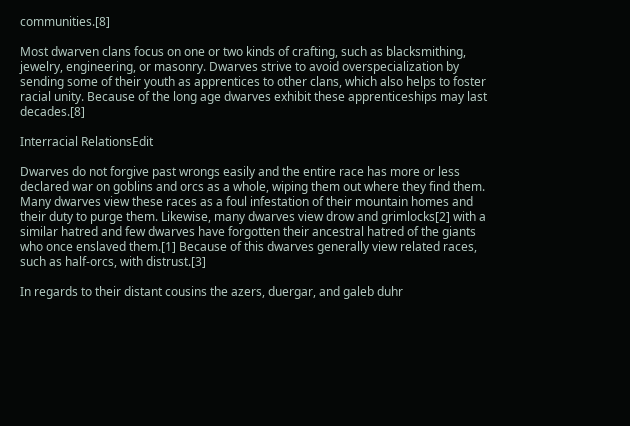communities.[8]

Most dwarven clans focus on one or two kinds of crafting, such as blacksmithing, jewelry, engineering, or masonry. Dwarves strive to avoid overspecialization by sending some of their youth as apprentices to other clans, which also helps to foster racial unity. Because of the long age dwarves exhibit these apprenticeships may last decades.[8]

Interracial RelationsEdit

Dwarves do not forgive past wrongs easily and the entire race has more or less declared war on goblins and orcs as a whole, wiping them out where they find them. Many dwarves view these races as a foul infestation of their mountain homes and their duty to purge them. Likewise, many dwarves view drow and grimlocks[2] with a similar hatred and few dwarves have forgotten their ancestral hatred of the giants who once enslaved them.[1] Because of this dwarves generally view related races, such as half-orcs, with distrust.[3]

In regards to their distant cousins the azers, duergar, and galeb duhr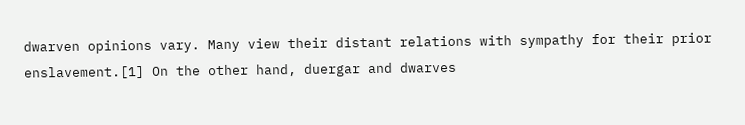dwarven opinions vary. Many view their distant relations with sympathy for their prior enslavement.[1] On the other hand, duergar and dwarves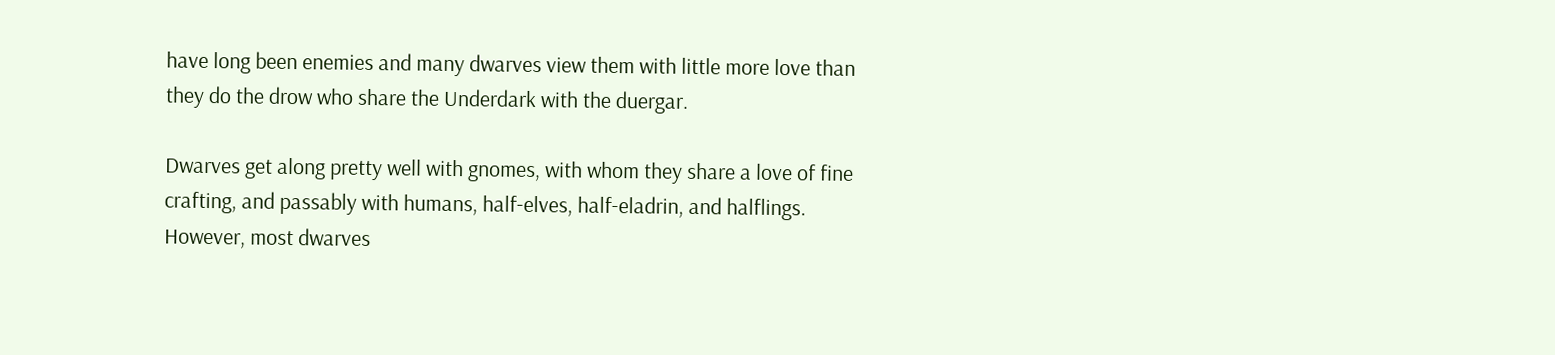have long been enemies and many dwarves view them with little more love than they do the drow who share the Underdark with the duergar.

Dwarves get along pretty well with gnomes, with whom they share a love of fine crafting, and passably with humans, half-elves, half-eladrin, and halflings. However, most dwarves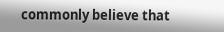commonly believe that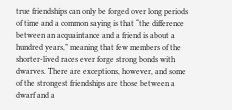true friendships can only be forged over long periods of time and a common saying is that “the difference between an acquaintance and a friend is about a hundred years,” meaning that few members of the shorter-lived races ever forge strong bonds with dwarves. There are exceptions, however, and some of the strongest friendships are those between a dwarf and a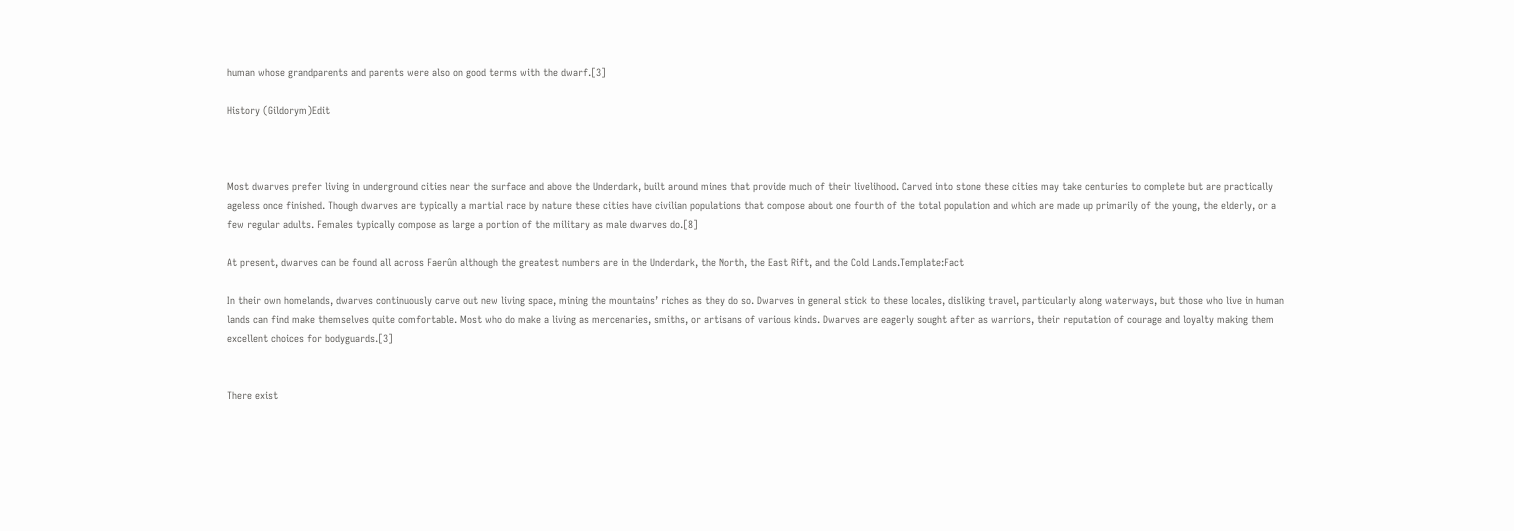human whose grandparents and parents were also on good terms with the dwarf.[3]

History (Gildorym)Edit



Most dwarves prefer living in underground cities near the surface and above the Underdark, built around mines that provide much of their livelihood. Carved into stone these cities may take centuries to complete but are practically ageless once finished. Though dwarves are typically a martial race by nature these cities have civilian populations that compose about one fourth of the total population and which are made up primarily of the young, the elderly, or a few regular adults. Females typically compose as large a portion of the military as male dwarves do.[8]

At present, dwarves can be found all across Faerûn although the greatest numbers are in the Underdark, the North, the East Rift, and the Cold Lands.Template:Fact

In their own homelands, dwarves continuously carve out new living space, mining the mountains’ riches as they do so. Dwarves in general stick to these locales, disliking travel, particularly along waterways, but those who live in human lands can find make themselves quite comfortable. Most who do make a living as mercenaries, smiths, or artisans of various kinds. Dwarves are eagerly sought after as warriors, their reputation of courage and loyalty making them excellent choices for bodyguards.[3]


There exist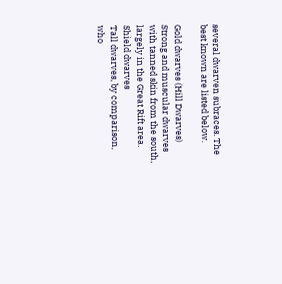several dwarven subraces. The best known are listed below.

Gold dwarves (Hill Dwarves)
Strong and muscular dwarves with tanned skin from the south, largely in the Great Rift area.
Shield dwarves
Tall dwarves, by comparison, who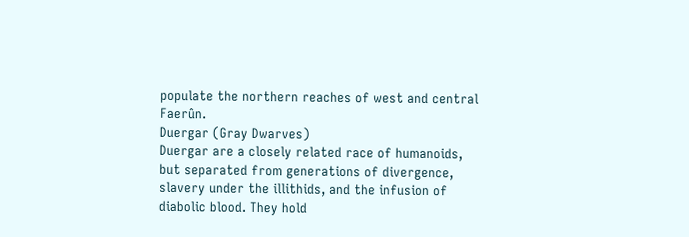populate the northern reaches of west and central Faerûn.
Duergar (Gray Dwarves)
Duergar are a closely related race of humanoids, but separated from generations of divergence, slavery under the illithids, and the infusion of diabolic blood. They hold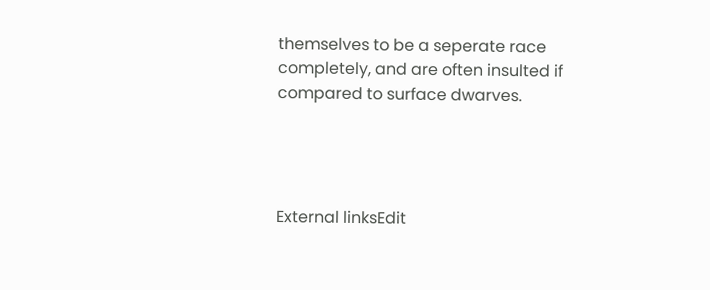themselves to be a seperate race completely, and are often insulted if compared to surface dwarves.




External linksEdit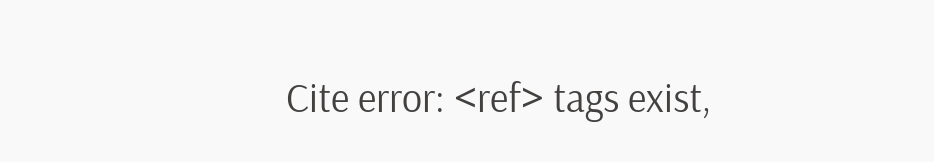Cite error: <ref> tags exist,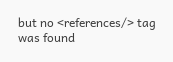but no <references/> tag was found